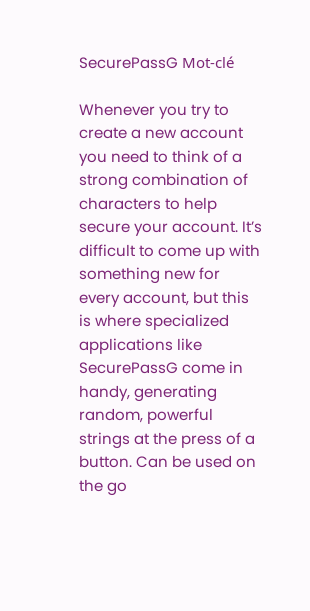SecurePassG Mot-clé

Whenever you try to create a new account you need to think of a strong combination of characters to help secure your account. It’s difficult to come up with something new for every account, but this is where specialized applications like SecurePassG come in handy, generating random, powerful strings at the press of a button. Can be used on the go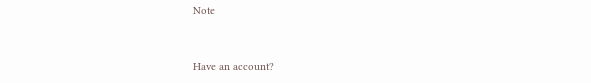Note


Have an account?